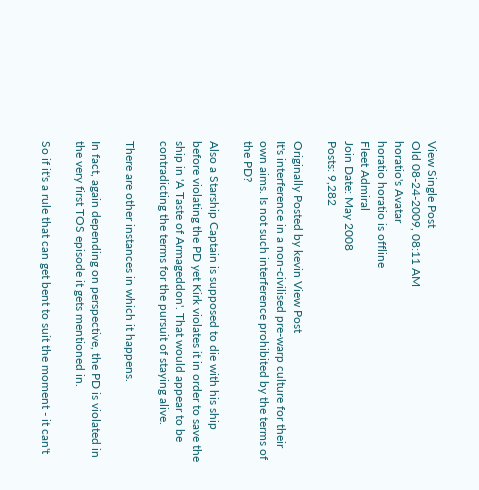View Single Post
Old 08-24-2009, 08:11 AM
horatio's Avatar
horatio horatio is offline
Fleet Admiral
Join Date: May 2008
Posts: 9,282

Originally Posted by kevin View Post
It's interference in a non-civilised pre-warp culture for their own aims. Is not such interference prohibited by the terms of the PD?

Also a Starship Captain is supposed to die with his ship before violating the PD yet Kirk violates it in order to save the ship in 'A Taste of Armageddon'. That would appear to be contradicting the terms for the pursuit of staying alive.

There are other instances in which it happens.

In fact, again depending on perspective, the PD is violated in the very first TOS episode it gets mentioned in.

So if it's a rule that can get bent to suit the moment - it can't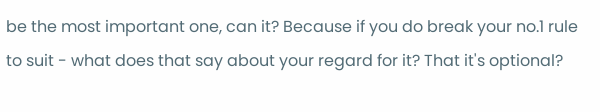be the most important one, can it? Because if you do break your no.1 rule to suit - what does that say about your regard for it? That it's optional?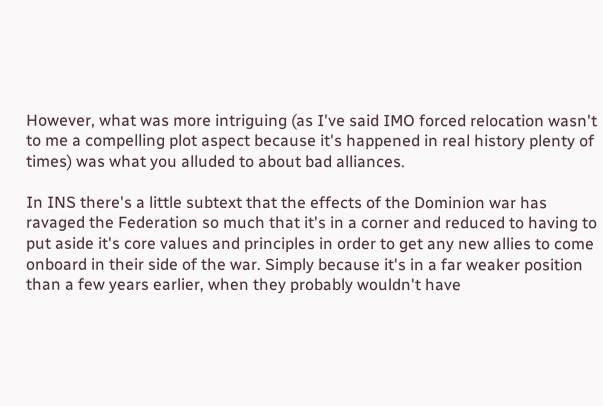However, what was more intriguing (as I've said IMO forced relocation wasn't to me a compelling plot aspect because it's happened in real history plenty of times) was what you alluded to about bad alliances.

In INS there's a little subtext that the effects of the Dominion war has ravaged the Federation so much that it's in a corner and reduced to having to put aside it's core values and principles in order to get any new allies to come onboard in their side of the war. Simply because it's in a far weaker position than a few years earlier, when they probably wouldn't have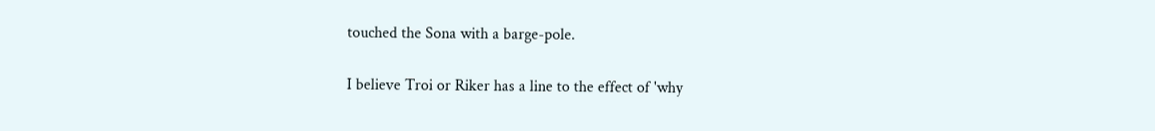touched the Sona with a barge-pole.

I believe Troi or Riker has a line to the effect of 'why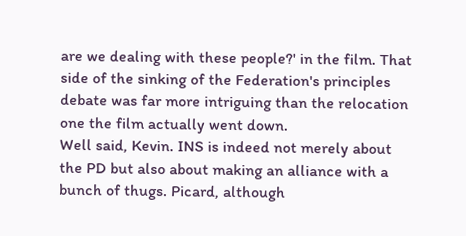are we dealing with these people?' in the film. That side of the sinking of the Federation's principles debate was far more intriguing than the relocation one the film actually went down.
Well said, Kevin. INS is indeed not merely about the PD but also about making an alliance with a bunch of thugs. Picard, although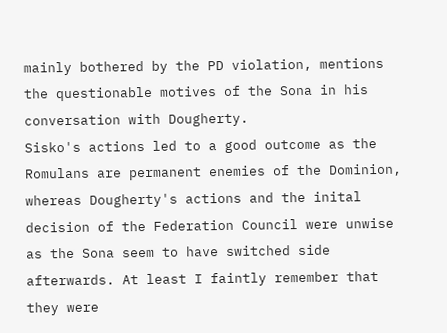mainly bothered by the PD violation, mentions the questionable motives of the Sona in his conversation with Dougherty.
Sisko's actions led to a good outcome as the Romulans are permanent enemies of the Dominion, whereas Dougherty's actions and the inital decision of the Federation Council were unwise as the Sona seem to have switched side afterwards. At least I faintly remember that they were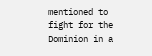mentioned to fight for the Dominion in a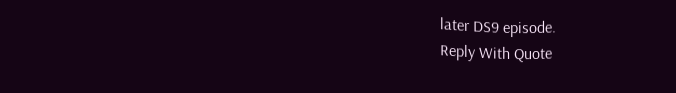later DS9 episode.
Reply With Quote